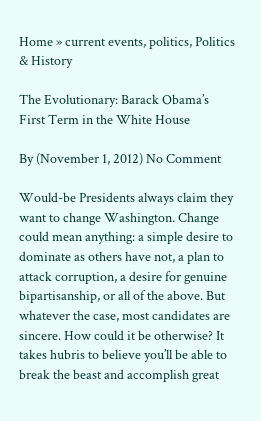Home » current events, politics, Politics & History

The Evolutionary: Barack Obama’s First Term in the White House

By (November 1, 2012) No Comment

Would-be Presidents always claim they want to change Washington. Change could mean anything: a simple desire to dominate as others have not, a plan to attack corruption, a desire for genuine bipartisanship, or all of the above. But whatever the case, most candidates are sincere. How could it be otherwise? It takes hubris to believe you’ll be able to break the beast and accomplish great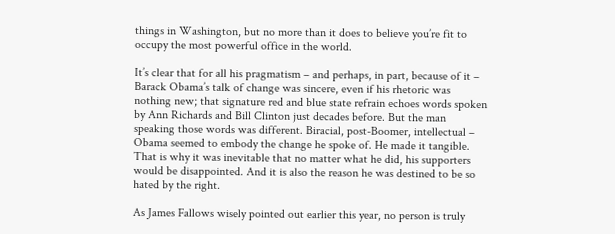things in Washington, but no more than it does to believe you’re fit to occupy the most powerful office in the world.

It’s clear that for all his pragmatism – and perhaps, in part, because of it – Barack Obama’s talk of change was sincere, even if his rhetoric was nothing new; that signature red and blue state refrain echoes words spoken by Ann Richards and Bill Clinton just decades before. But the man speaking those words was different. Biracial, post-Boomer, intellectual – Obama seemed to embody the change he spoke of. He made it tangible. That is why it was inevitable that no matter what he did, his supporters would be disappointed. And it is also the reason he was destined to be so hated by the right.

As James Fallows wisely pointed out earlier this year, no person is truly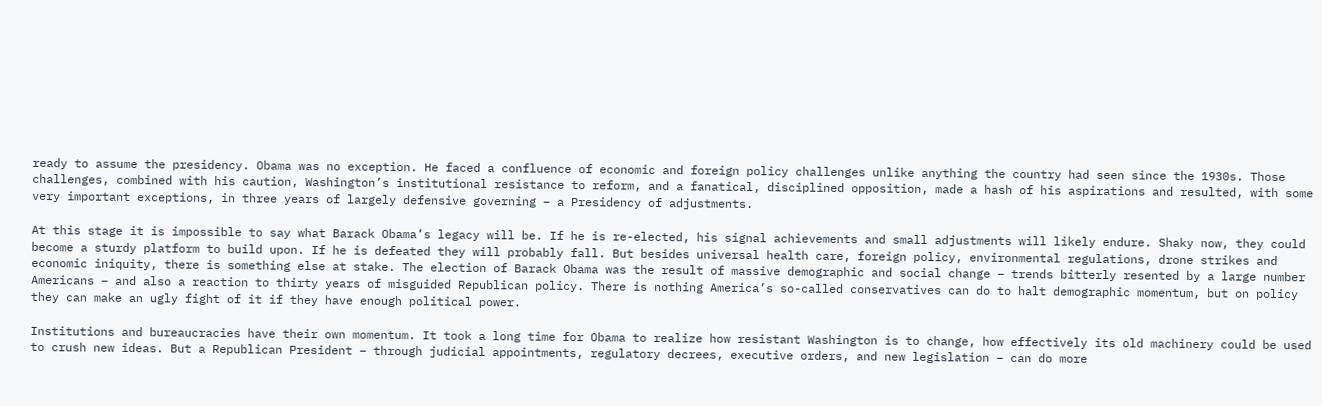ready to assume the presidency. Obama was no exception. He faced a confluence of economic and foreign policy challenges unlike anything the country had seen since the 1930s. Those challenges, combined with his caution, Washington’s institutional resistance to reform, and a fanatical, disciplined opposition, made a hash of his aspirations and resulted, with some very important exceptions, in three years of largely defensive governing – a Presidency of adjustments.

At this stage it is impossible to say what Barack Obama’s legacy will be. If he is re-elected, his signal achievements and small adjustments will likely endure. Shaky now, they could become a sturdy platform to build upon. If he is defeated they will probably fall. But besides universal health care, foreign policy, environmental regulations, drone strikes and economic iniquity, there is something else at stake. The election of Barack Obama was the result of massive demographic and social change – trends bitterly resented by a large number Americans – and also a reaction to thirty years of misguided Republican policy. There is nothing America’s so-called conservatives can do to halt demographic momentum, but on policy they can make an ugly fight of it if they have enough political power.

Institutions and bureaucracies have their own momentum. It took a long time for Obama to realize how resistant Washington is to change, how effectively its old machinery could be used to crush new ideas. But a Republican President – through judicial appointments, regulatory decrees, executive orders, and new legislation – can do more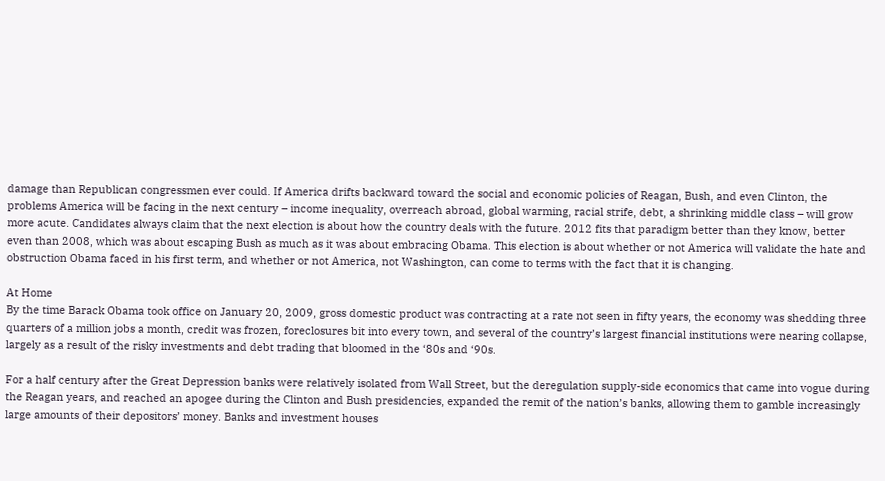damage than Republican congressmen ever could. If America drifts backward toward the social and economic policies of Reagan, Bush, and even Clinton, the problems America will be facing in the next century – income inequality, overreach abroad, global warming, racial strife, debt, a shrinking middle class – will grow more acute. Candidates always claim that the next election is about how the country deals with the future. 2012 fits that paradigm better than they know, better even than 2008, which was about escaping Bush as much as it was about embracing Obama. This election is about whether or not America will validate the hate and obstruction Obama faced in his first term, and whether or not America, not Washington, can come to terms with the fact that it is changing.

At Home
By the time Barack Obama took office on January 20, 2009, gross domestic product was contracting at a rate not seen in fifty years, the economy was shedding three quarters of a million jobs a month, credit was frozen, foreclosures bit into every town, and several of the country’s largest financial institutions were nearing collapse, largely as a result of the risky investments and debt trading that bloomed in the ‘80s and ‘90s.

For a half century after the Great Depression banks were relatively isolated from Wall Street, but the deregulation supply-side economics that came into vogue during the Reagan years, and reached an apogee during the Clinton and Bush presidencies, expanded the remit of the nation’s banks, allowing them to gamble increasingly large amounts of their depositors’ money. Banks and investment houses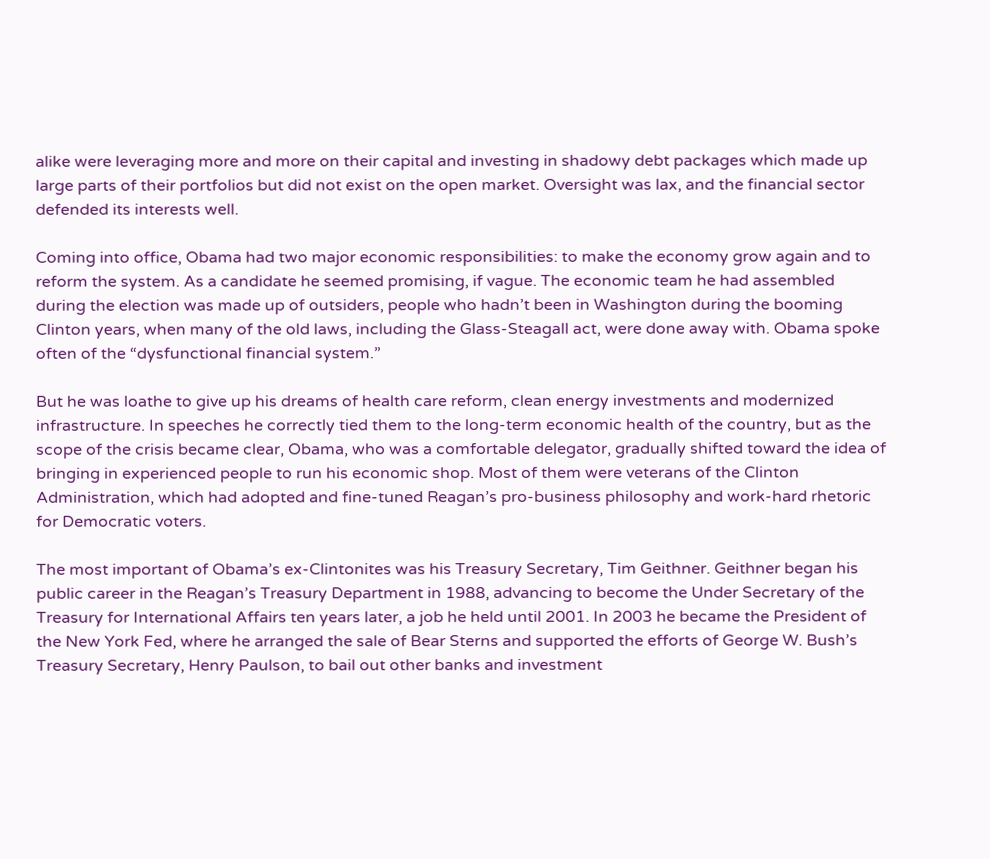alike were leveraging more and more on their capital and investing in shadowy debt packages which made up large parts of their portfolios but did not exist on the open market. Oversight was lax, and the financial sector defended its interests well.

Coming into office, Obama had two major economic responsibilities: to make the economy grow again and to reform the system. As a candidate he seemed promising, if vague. The economic team he had assembled during the election was made up of outsiders, people who hadn’t been in Washington during the booming Clinton years, when many of the old laws, including the Glass-Steagall act, were done away with. Obama spoke often of the “dysfunctional financial system.”

But he was loathe to give up his dreams of health care reform, clean energy investments and modernized infrastructure. In speeches he correctly tied them to the long-term economic health of the country, but as the scope of the crisis became clear, Obama, who was a comfortable delegator, gradually shifted toward the idea of bringing in experienced people to run his economic shop. Most of them were veterans of the Clinton Administration, which had adopted and fine-tuned Reagan’s pro-business philosophy and work-hard rhetoric for Democratic voters.

The most important of Obama’s ex-Clintonites was his Treasury Secretary, Tim Geithner. Geithner began his public career in the Reagan’s Treasury Department in 1988, advancing to become the Under Secretary of the Treasury for International Affairs ten years later, a job he held until 2001. In 2003 he became the President of the New York Fed, where he arranged the sale of Bear Sterns and supported the efforts of George W. Bush’s Treasury Secretary, Henry Paulson, to bail out other banks and investment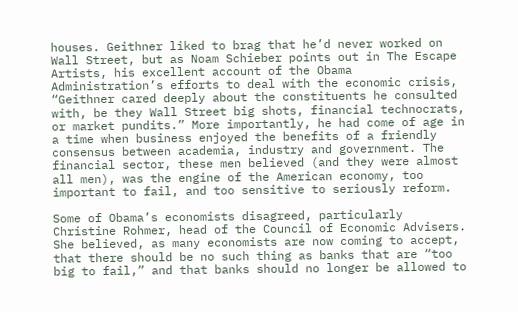houses. Geithner liked to brag that he’d never worked on Wall Street, but as Noam Schieber points out in The Escape Artists, his excellent account of the Obama Administration’s efforts to deal with the economic crisis, “Geithner cared deeply about the constituents he consulted with, be they Wall Street big shots, financial technocrats, or market pundits.” More importantly, he had come of age in a time when business enjoyed the benefits of a friendly consensus between academia, industry and government. The financial sector, these men believed (and they were almost all men), was the engine of the American economy, too important to fail, and too sensitive to seriously reform.

Some of Obama’s economists disagreed, particularly Christine Rohmer, head of the Council of Economic Advisers. She believed, as many economists are now coming to accept, that there should be no such thing as banks that are “too big to fail,” and that banks should no longer be allowed to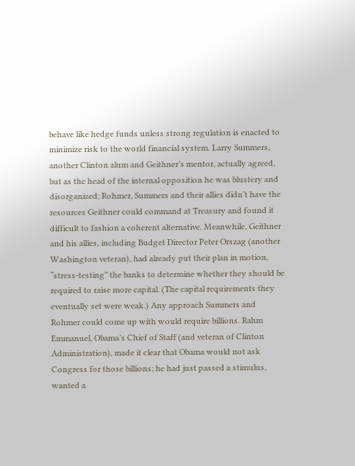behave like hedge funds unless strong regulation is enacted to minimize risk to the world financial system. Larry Summers, another Clinton alum and Geithner’s mentor, actually agreed, but as the head of the internal opposition he was blustery and disorganized; Rohmer, Summers and their allies didn’t have the resources Geithner could command at Treasury and found it difficult to fashion a coherent alternative. Meanwhile, Geithner and his allies, including Budget Director Peter Orszag (another Washington veteran), had already put their plan in motion, “stress-testing” the banks to determine whether they should be required to raise more capital. (The capital requirements they eventually set were weak.) Any approach Summers and Rohmer could come up with would require billions. Rahm Emmanuel, Obama’s Chief of Staff (and veteran of Clinton Administration), made it clear that Obama would not ask Congress for those billions; he had just passed a stimulus, wanted a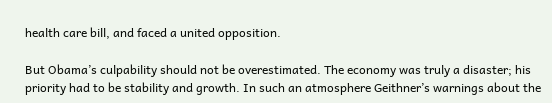health care bill, and faced a united opposition.

But Obama’s culpability should not be overestimated. The economy was truly a disaster; his priority had to be stability and growth. In such an atmosphere Geithner’s warnings about the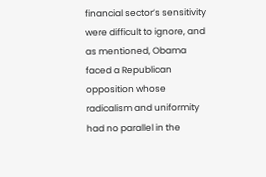financial sector’s sensitivity were difficult to ignore, and as mentioned, Obama faced a Republican opposition whose radicalism and uniformity had no parallel in the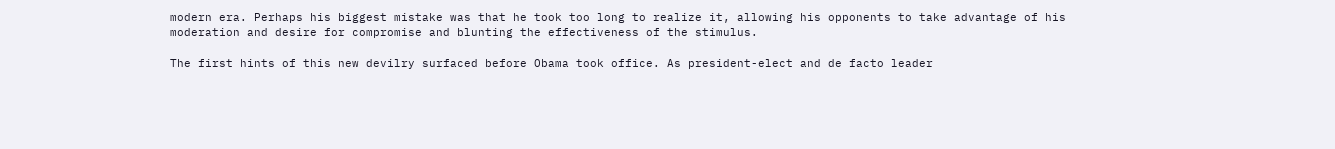modern era. Perhaps his biggest mistake was that he took too long to realize it, allowing his opponents to take advantage of his moderation and desire for compromise and blunting the effectiveness of the stimulus.

The first hints of this new devilry surfaced before Obama took office. As president-elect and de facto leader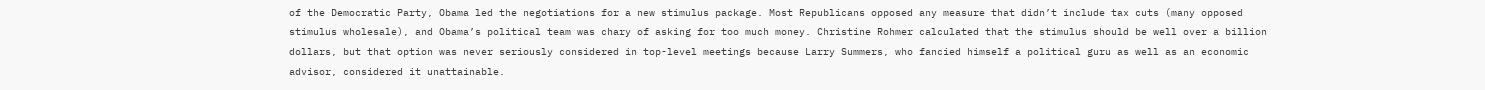of the Democratic Party, Obama led the negotiations for a new stimulus package. Most Republicans opposed any measure that didn’t include tax cuts (many opposed stimulus wholesale), and Obama’s political team was chary of asking for too much money. Christine Rohmer calculated that the stimulus should be well over a billion dollars, but that option was never seriously considered in top-level meetings because Larry Summers, who fancied himself a political guru as well as an economic advisor, considered it unattainable.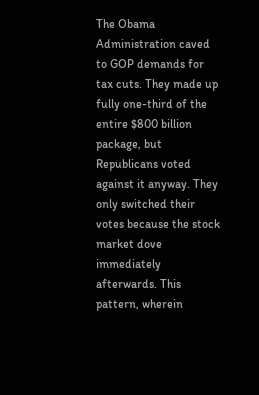The Obama Administration caved to GOP demands for tax cuts. They made up fully one-third of the entire $800 billion package, but Republicans voted against it anyway. They only switched their votes because the stock market dove immediately afterwards. This pattern, wherein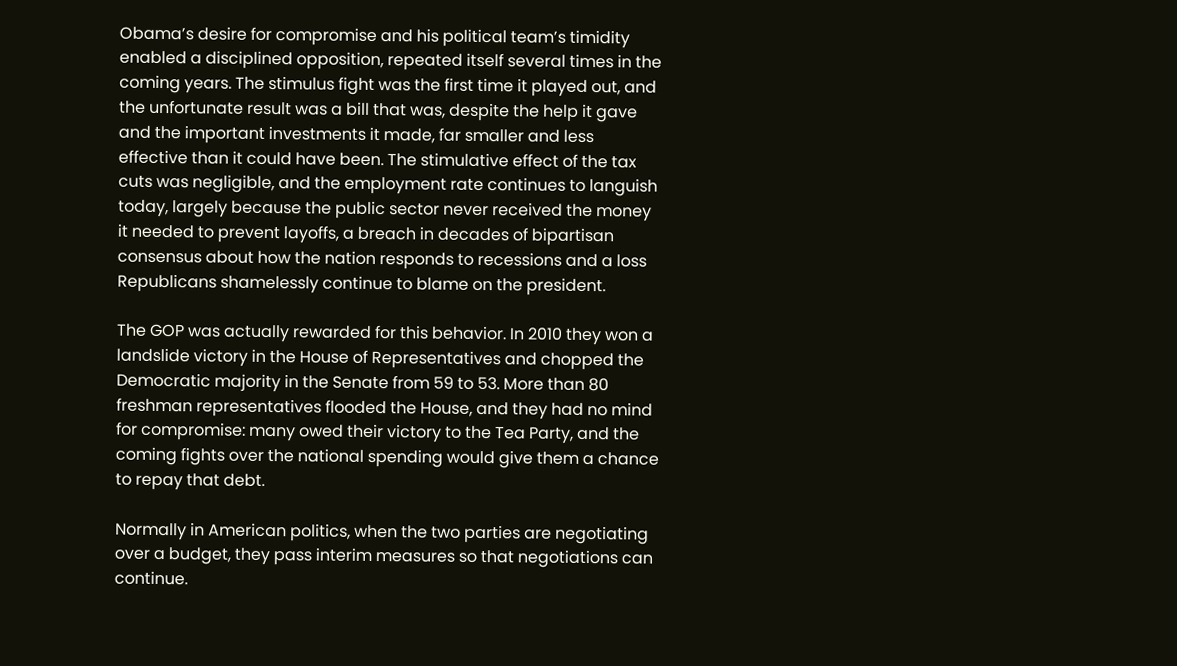Obama’s desire for compromise and his political team’s timidity enabled a disciplined opposition, repeated itself several times in the coming years. The stimulus fight was the first time it played out, and the unfortunate result was a bill that was, despite the help it gave and the important investments it made, far smaller and less effective than it could have been. The stimulative effect of the tax cuts was negligible, and the employment rate continues to languish today, largely because the public sector never received the money it needed to prevent layoffs, a breach in decades of bipartisan consensus about how the nation responds to recessions and a loss Republicans shamelessly continue to blame on the president.

The GOP was actually rewarded for this behavior. In 2010 they won a landslide victory in the House of Representatives and chopped the Democratic majority in the Senate from 59 to 53. More than 80 freshman representatives flooded the House, and they had no mind for compromise: many owed their victory to the Tea Party, and the coming fights over the national spending would give them a chance to repay that debt.

Normally in American politics, when the two parties are negotiating over a budget, they pass interim measures so that negotiations can continue.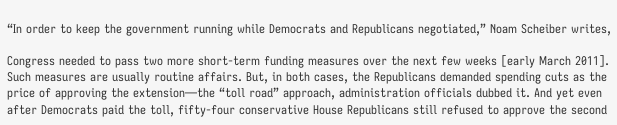“In order to keep the government running while Democrats and Republicans negotiated,” Noam Scheiber writes,

Congress needed to pass two more short-term funding measures over the next few weeks [early March 2011]. Such measures are usually routine affairs. But, in both cases, the Republicans demanded spending cuts as the price of approving the extension—the “toll road” approach, administration officials dubbed it. And yet even after Democrats paid the toll, fifty-four conservative House Republicans still refused to approve the second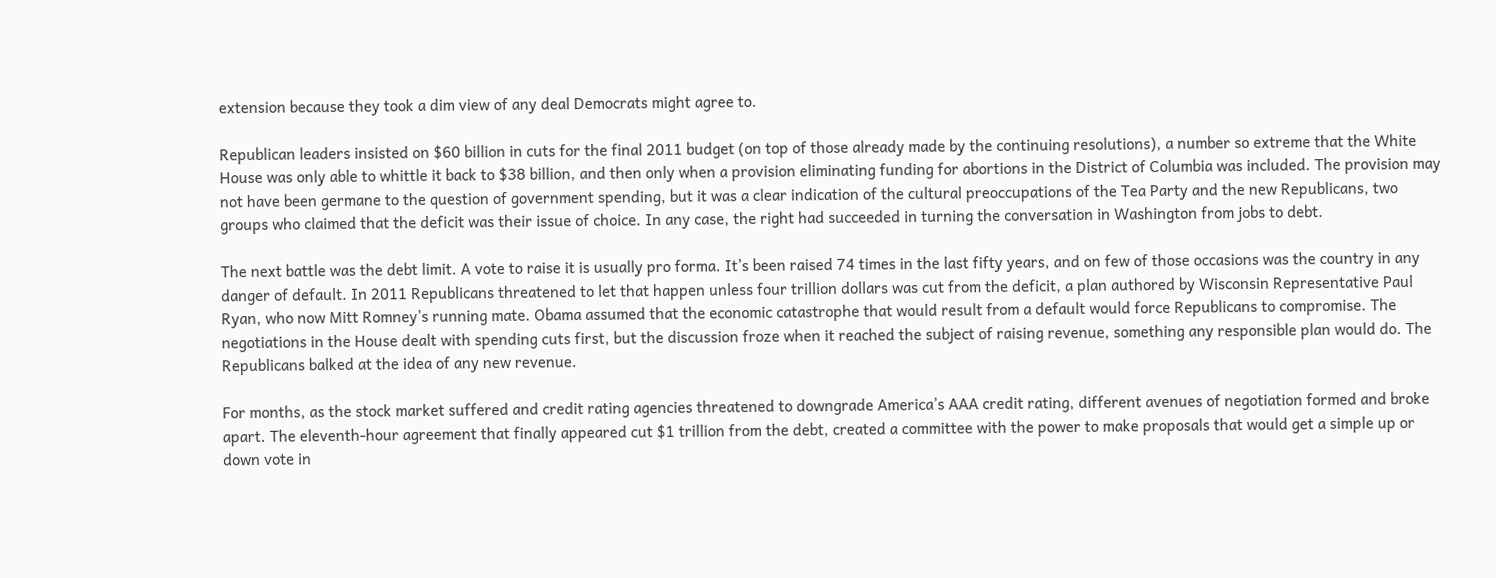extension because they took a dim view of any deal Democrats might agree to.

Republican leaders insisted on $60 billion in cuts for the final 2011 budget (on top of those already made by the continuing resolutions), a number so extreme that the White House was only able to whittle it back to $38 billion, and then only when a provision eliminating funding for abortions in the District of Columbia was included. The provision may not have been germane to the question of government spending, but it was a clear indication of the cultural preoccupations of the Tea Party and the new Republicans, two groups who claimed that the deficit was their issue of choice. In any case, the right had succeeded in turning the conversation in Washington from jobs to debt.

The next battle was the debt limit. A vote to raise it is usually pro forma. It’s been raised 74 times in the last fifty years, and on few of those occasions was the country in any danger of default. In 2011 Republicans threatened to let that happen unless four trillion dollars was cut from the deficit, a plan authored by Wisconsin Representative Paul Ryan, who now Mitt Romney’s running mate. Obama assumed that the economic catastrophe that would result from a default would force Republicans to compromise. The negotiations in the House dealt with spending cuts first, but the discussion froze when it reached the subject of raising revenue, something any responsible plan would do. The Republicans balked at the idea of any new revenue.

For months, as the stock market suffered and credit rating agencies threatened to downgrade America’s AAA credit rating, different avenues of negotiation formed and broke apart. The eleventh-hour agreement that finally appeared cut $1 trillion from the debt, created a committee with the power to make proposals that would get a simple up or down vote in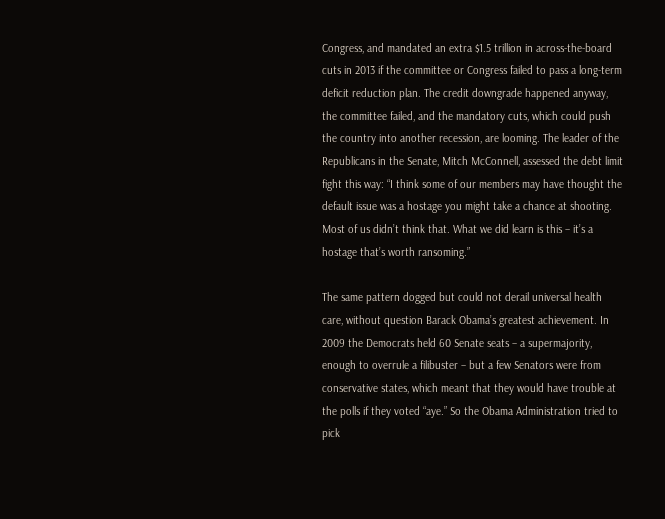Congress, and mandated an extra $1.5 trillion in across-the-board cuts in 2013 if the committee or Congress failed to pass a long-term deficit reduction plan. The credit downgrade happened anyway, the committee failed, and the mandatory cuts, which could push the country into another recession, are looming. The leader of the Republicans in the Senate, Mitch McConnell, assessed the debt limit fight this way: “I think some of our members may have thought the default issue was a hostage you might take a chance at shooting. Most of us didn’t think that. What we did learn is this – it’s a hostage that’s worth ransoming.”

The same pattern dogged but could not derail universal health care, without question Barack Obama’s greatest achievement. In 2009 the Democrats held 60 Senate seats – a supermajority, enough to overrule a filibuster – but a few Senators were from conservative states, which meant that they would have trouble at the polls if they voted “aye.” So the Obama Administration tried to pick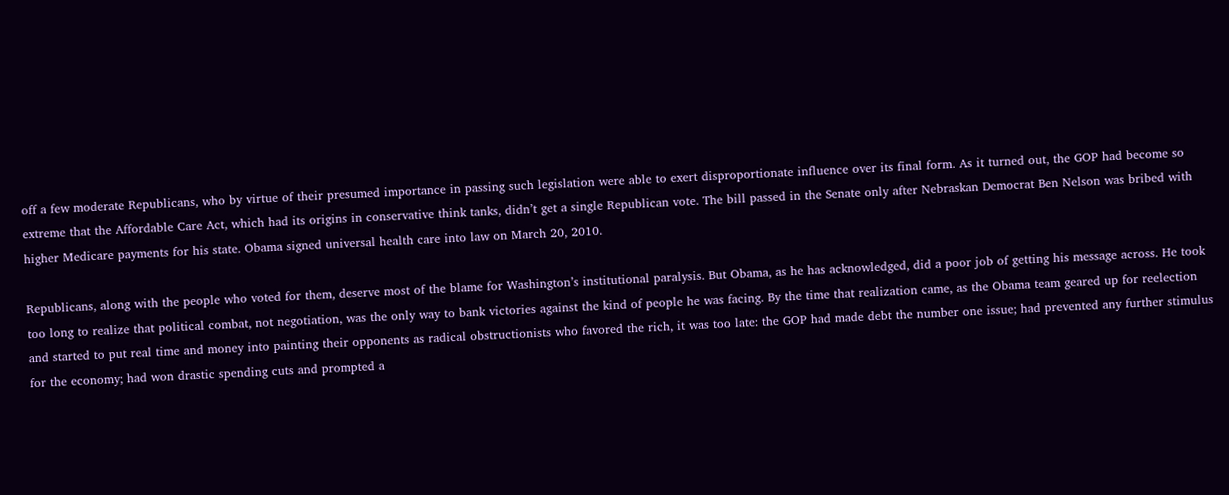off a few moderate Republicans, who by virtue of their presumed importance in passing such legislation were able to exert disproportionate influence over its final form. As it turned out, the GOP had become so extreme that the Affordable Care Act, which had its origins in conservative think tanks, didn’t get a single Republican vote. The bill passed in the Senate only after Nebraskan Democrat Ben Nelson was bribed with higher Medicare payments for his state. Obama signed universal health care into law on March 20, 2010.

Republicans, along with the people who voted for them, deserve most of the blame for Washington’s institutional paralysis. But Obama, as he has acknowledged, did a poor job of getting his message across. He took too long to realize that political combat, not negotiation, was the only way to bank victories against the kind of people he was facing. By the time that realization came, as the Obama team geared up for reelection and started to put real time and money into painting their opponents as radical obstructionists who favored the rich, it was too late: the GOP had made debt the number one issue; had prevented any further stimulus for the economy; had won drastic spending cuts and prompted a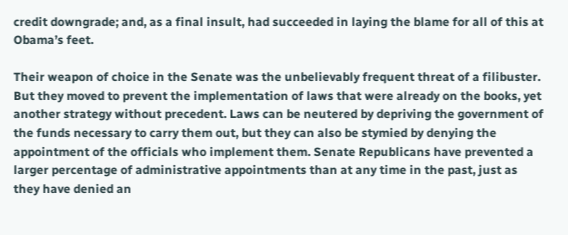credit downgrade; and, as a final insult, had succeeded in laying the blame for all of this at Obama’s feet.

Their weapon of choice in the Senate was the unbelievably frequent threat of a filibuster. But they moved to prevent the implementation of laws that were already on the books, yet another strategy without precedent. Laws can be neutered by depriving the government of the funds necessary to carry them out, but they can also be stymied by denying the appointment of the officials who implement them. Senate Republicans have prevented a larger percentage of administrative appointments than at any time in the past, just as they have denied an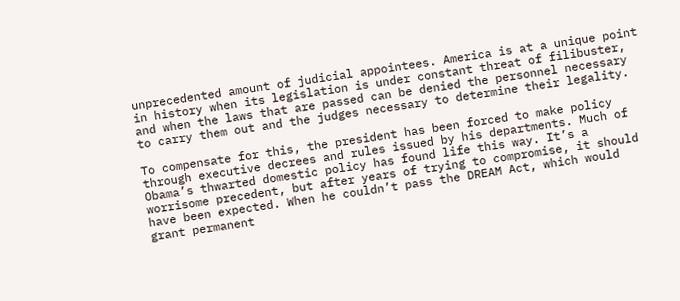unprecedented amount of judicial appointees. America is at a unique point in history when its legislation is under constant threat of filibuster, and when the laws that are passed can be denied the personnel necessary to carry them out and the judges necessary to determine their legality.

To compensate for this, the president has been forced to make policy through executive decrees and rules issued by his departments. Much of Obama’s thwarted domestic policy has found life this way. It’s a worrisome precedent, but after years of trying to compromise, it should have been expected. When he couldn’t pass the DREAM Act, which would grant permanent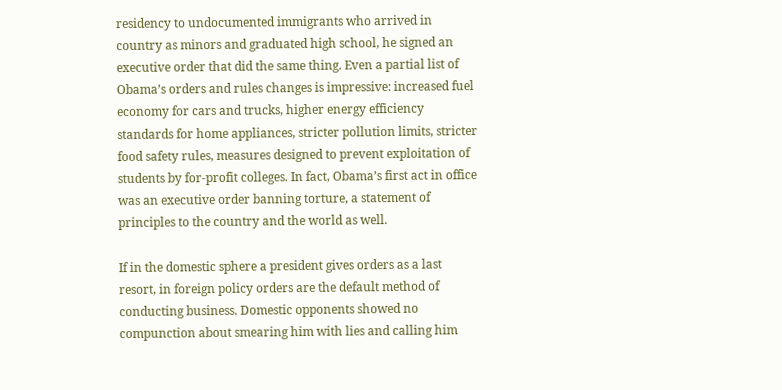residency to undocumented immigrants who arrived in country as minors and graduated high school, he signed an executive order that did the same thing. Even a partial list of Obama’s orders and rules changes is impressive: increased fuel economy for cars and trucks, higher energy efficiency standards for home appliances, stricter pollution limits, stricter food safety rules, measures designed to prevent exploitation of students by for-profit colleges. In fact, Obama’s first act in office was an executive order banning torture, a statement of principles to the country and the world as well.

If in the domestic sphere a president gives orders as a last resort, in foreign policy orders are the default method of conducting business. Domestic opponents showed no compunction about smearing him with lies and calling him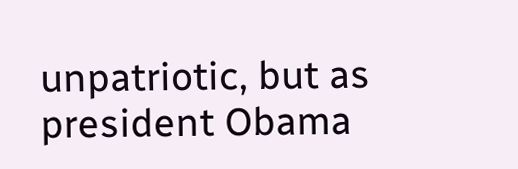unpatriotic, but as president Obama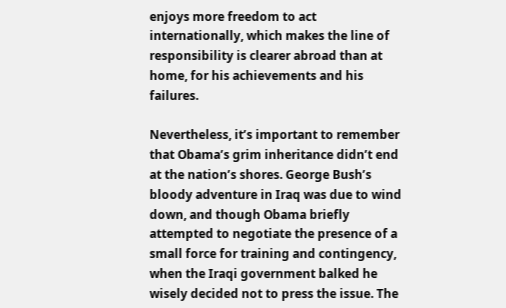enjoys more freedom to act internationally, which makes the line of responsibility is clearer abroad than at home, for his achievements and his failures.

Nevertheless, it’s important to remember that Obama’s grim inheritance didn’t end at the nation’s shores. George Bush’s bloody adventure in Iraq was due to wind down, and though Obama briefly attempted to negotiate the presence of a small force for training and contingency, when the Iraqi government balked he wisely decided not to press the issue. The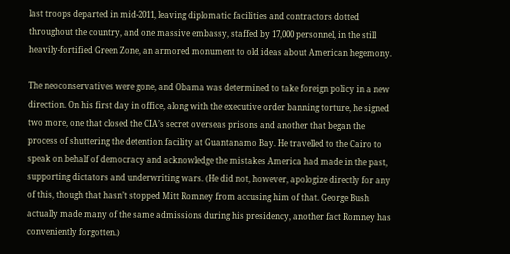last troops departed in mid-2011, leaving diplomatic facilities and contractors dotted throughout the country, and one massive embassy, staffed by 17,000 personnel, in the still heavily-fortified Green Zone, an armored monument to old ideas about American hegemony.

The neoconservatives were gone, and Obama was determined to take foreign policy in a new direction. On his first day in office, along with the executive order banning torture, he signed two more, one that closed the CIA’s secret overseas prisons and another that began the process of shuttering the detention facility at Guantanamo Bay. He travelled to the Cairo to speak on behalf of democracy and acknowledge the mistakes America had made in the past, supporting dictators and underwriting wars. (He did not, however, apologize directly for any of this, though that hasn’t stopped Mitt Romney from accusing him of that. George Bush actually made many of the same admissions during his presidency, another fact Romney has conveniently forgotten.)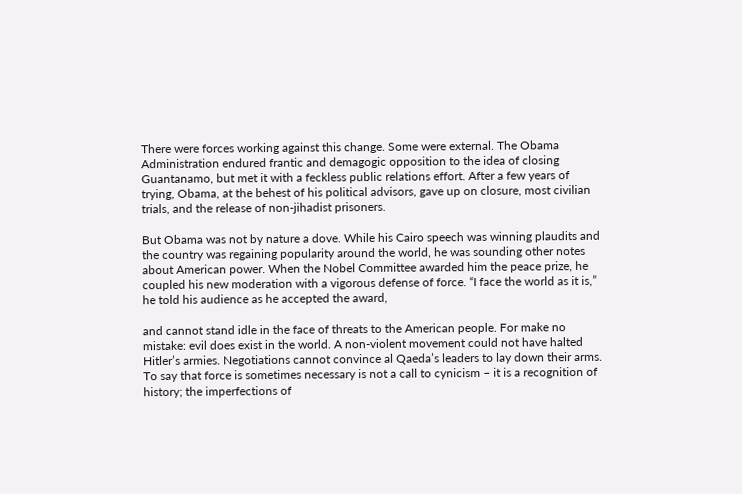There were forces working against this change. Some were external. The Obama Administration endured frantic and demagogic opposition to the idea of closing Guantanamo, but met it with a feckless public relations effort. After a few years of trying, Obama, at the behest of his political advisors, gave up on closure, most civilian trials, and the release of non-jihadist prisoners.

But Obama was not by nature a dove. While his Cairo speech was winning plaudits and the country was regaining popularity around the world, he was sounding other notes about American power. When the Nobel Committee awarded him the peace prize, he coupled his new moderation with a vigorous defense of force. “I face the world as it is,” he told his audience as he accepted the award,

and cannot stand idle in the face of threats to the American people. For make no mistake: evil does exist in the world. A non-violent movement could not have halted Hitler’s armies. Negotiations cannot convince al Qaeda’s leaders to lay down their arms. To say that force is sometimes necessary is not a call to cynicism – it is a recognition of history; the imperfections of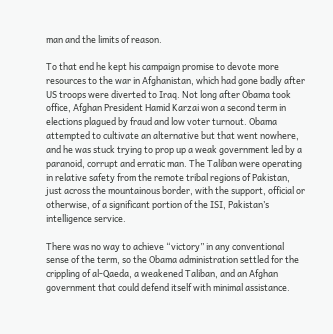man and the limits of reason.

To that end he kept his campaign promise to devote more resources to the war in Afghanistan, which had gone badly after US troops were diverted to Iraq. Not long after Obama took office, Afghan President Hamid Karzai won a second term in elections plagued by fraud and low voter turnout. Obama attempted to cultivate an alternative but that went nowhere, and he was stuck trying to prop up a weak government led by a paranoid, corrupt and erratic man. The Taliban were operating in relative safety from the remote tribal regions of Pakistan, just across the mountainous border, with the support, official or otherwise, of a significant portion of the ISI, Pakistan’s intelligence service.

There was no way to achieve “victory” in any conventional sense of the term, so the Obama administration settled for the crippling of al-Qaeda, a weakened Taliban, and an Afghan government that could defend itself with minimal assistance.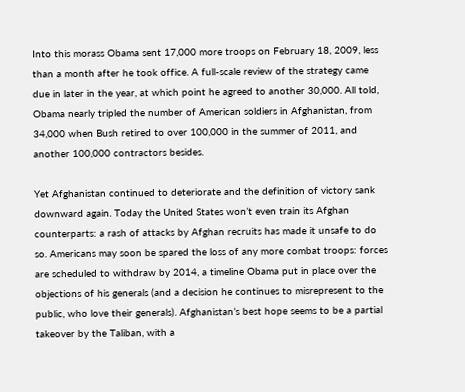Into this morass Obama sent 17,000 more troops on February 18, 2009, less than a month after he took office. A full-scale review of the strategy came due in later in the year, at which point he agreed to another 30,000. All told, Obama nearly tripled the number of American soldiers in Afghanistan, from 34,000 when Bush retired to over 100,000 in the summer of 2011, and another 100,000 contractors besides.

Yet Afghanistan continued to deteriorate and the definition of victory sank downward again. Today the United States won’t even train its Afghan counterparts: a rash of attacks by Afghan recruits has made it unsafe to do so. Americans may soon be spared the loss of any more combat troops: forces are scheduled to withdraw by 2014, a timeline Obama put in place over the objections of his generals (and a decision he continues to misrepresent to the public, who love their generals). Afghanistan’s best hope seems to be a partial takeover by the Taliban, with a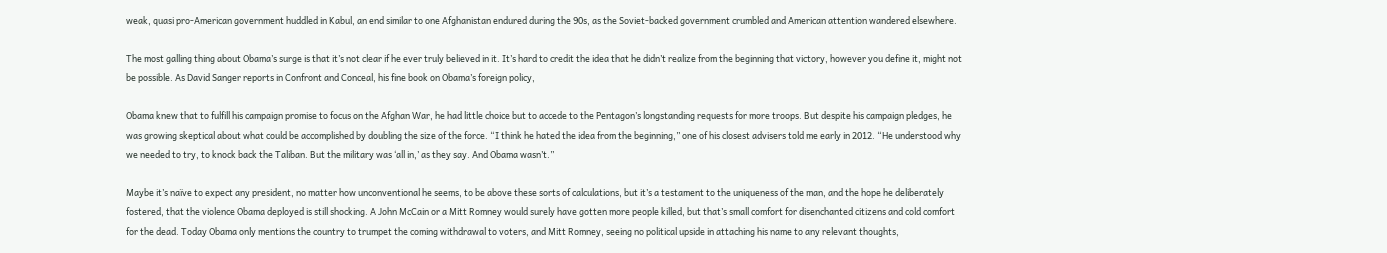weak, quasi pro-American government huddled in Kabul, an end similar to one Afghanistan endured during the 90s, as the Soviet-backed government crumbled and American attention wandered elsewhere.

The most galling thing about Obama’s surge is that it’s not clear if he ever truly believed in it. It’s hard to credit the idea that he didn’t realize from the beginning that victory, however you define it, might not be possible. As David Sanger reports in Confront and Conceal, his fine book on Obama’s foreign policy,

Obama knew that to fulfill his campaign promise to focus on the Afghan War, he had little choice but to accede to the Pentagon’s longstanding requests for more troops. But despite his campaign pledges, he was growing skeptical about what could be accomplished by doubling the size of the force. “I think he hated the idea from the beginning,” one of his closest advisers told me early in 2012. “He understood why we needed to try, to knock back the Taliban. But the military was ‘all in,’ as they say. And Obama wasn’t.”

Maybe it’s naïve to expect any president, no matter how unconventional he seems, to be above these sorts of calculations, but it’s a testament to the uniqueness of the man, and the hope he deliberately fostered, that the violence Obama deployed is still shocking. A John McCain or a Mitt Romney would surely have gotten more people killed, but that’s small comfort for disenchanted citizens and cold comfort for the dead. Today Obama only mentions the country to trumpet the coming withdrawal to voters, and Mitt Romney, seeing no political upside in attaching his name to any relevant thoughts,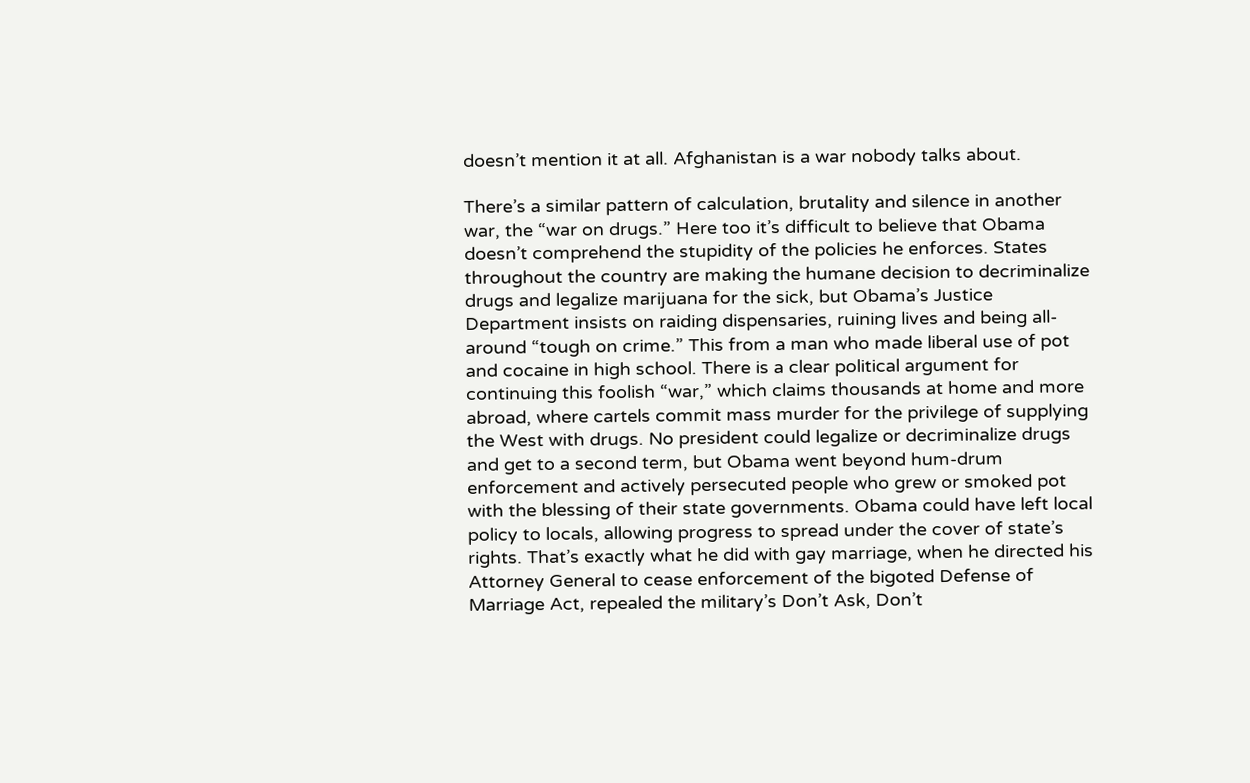doesn’t mention it at all. Afghanistan is a war nobody talks about.

There’s a similar pattern of calculation, brutality and silence in another war, the “war on drugs.” Here too it’s difficult to believe that Obama doesn’t comprehend the stupidity of the policies he enforces. States throughout the country are making the humane decision to decriminalize drugs and legalize marijuana for the sick, but Obama’s Justice Department insists on raiding dispensaries, ruining lives and being all-around “tough on crime.” This from a man who made liberal use of pot and cocaine in high school. There is a clear political argument for continuing this foolish “war,” which claims thousands at home and more abroad, where cartels commit mass murder for the privilege of supplying the West with drugs. No president could legalize or decriminalize drugs and get to a second term, but Obama went beyond hum-drum enforcement and actively persecuted people who grew or smoked pot with the blessing of their state governments. Obama could have left local policy to locals, allowing progress to spread under the cover of state’s rights. That’s exactly what he did with gay marriage, when he directed his Attorney General to cease enforcement of the bigoted Defense of Marriage Act, repealed the military’s Don’t Ask, Don’t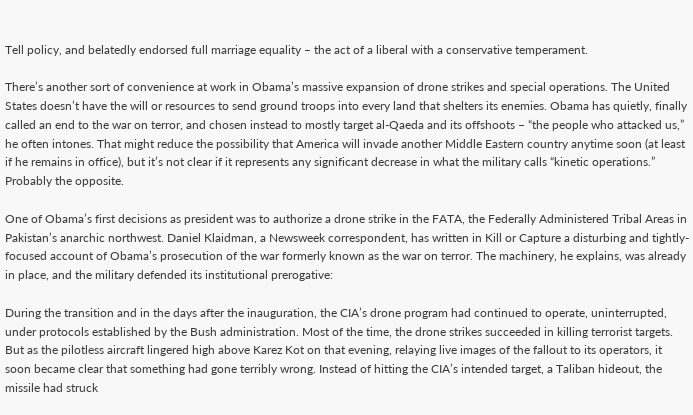Tell policy, and belatedly endorsed full marriage equality – the act of a liberal with a conservative temperament.

There’s another sort of convenience at work in Obama’s massive expansion of drone strikes and special operations. The United States doesn’t have the will or resources to send ground troops into every land that shelters its enemies. Obama has quietly, finally called an end to the war on terror, and chosen instead to mostly target al-Qaeda and its offshoots – “the people who attacked us,” he often intones. That might reduce the possibility that America will invade another Middle Eastern country anytime soon (at least if he remains in office), but it’s not clear if it represents any significant decrease in what the military calls “kinetic operations.” Probably the opposite.

One of Obama’s first decisions as president was to authorize a drone strike in the FATA, the Federally Administered Tribal Areas in Pakistan’s anarchic northwest. Daniel Klaidman, a Newsweek correspondent, has written in Kill or Capture a disturbing and tightly-focused account of Obama’s prosecution of the war formerly known as the war on terror. The machinery, he explains, was already in place, and the military defended its institutional prerogative:

During the transition and in the days after the inauguration, the CIA’s drone program had continued to operate, uninterrupted, under protocols established by the Bush administration. Most of the time, the drone strikes succeeded in killing terrorist targets. But as the pilotless aircraft lingered high above Karez Kot on that evening, relaying live images of the fallout to its operators, it soon became clear that something had gone terribly wrong. Instead of hitting the CIA’s intended target, a Taliban hideout, the missile had struck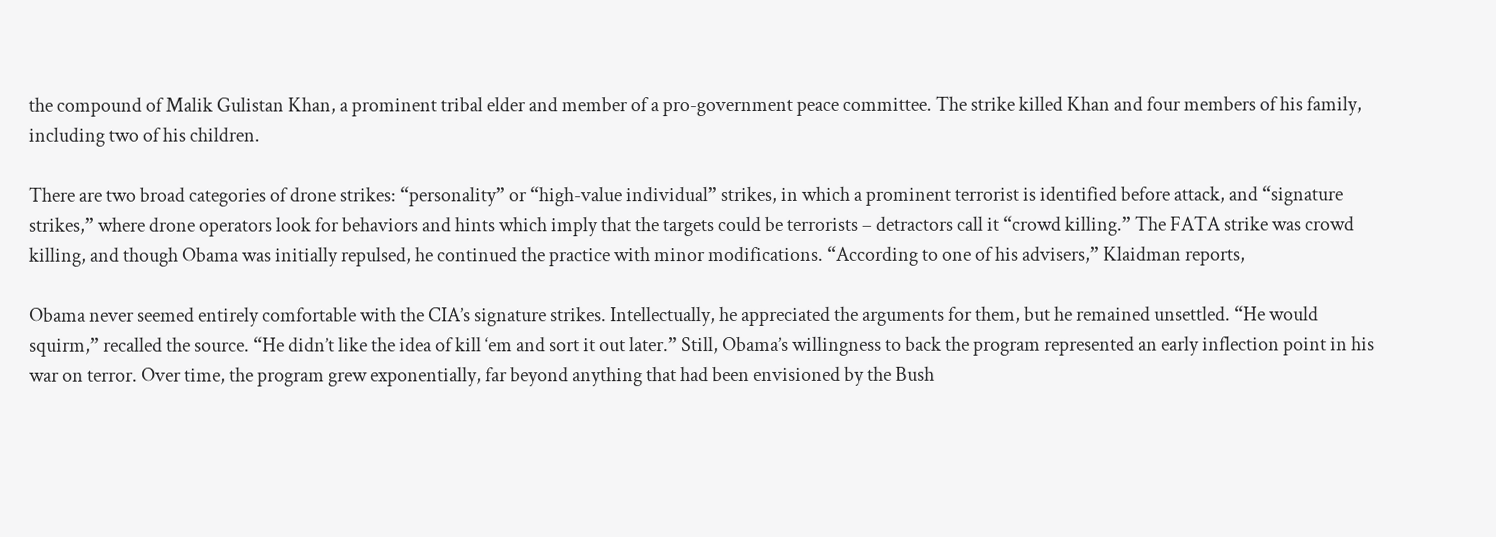the compound of Malik Gulistan Khan, a prominent tribal elder and member of a pro-government peace committee. The strike killed Khan and four members of his family, including two of his children.

There are two broad categories of drone strikes: “personality” or “high-value individual” strikes, in which a prominent terrorist is identified before attack, and “signature strikes,” where drone operators look for behaviors and hints which imply that the targets could be terrorists – detractors call it “crowd killing.” The FATA strike was crowd killing, and though Obama was initially repulsed, he continued the practice with minor modifications. “According to one of his advisers,” Klaidman reports,

Obama never seemed entirely comfortable with the CIA’s signature strikes. Intellectually, he appreciated the arguments for them, but he remained unsettled. “He would squirm,” recalled the source. “He didn’t like the idea of kill ‘em and sort it out later.” Still, Obama’s willingness to back the program represented an early inflection point in his war on terror. Over time, the program grew exponentially, far beyond anything that had been envisioned by the Bush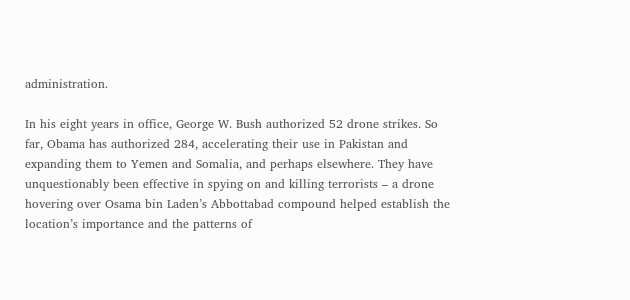administration.

In his eight years in office, George W. Bush authorized 52 drone strikes. So far, Obama has authorized 284, accelerating their use in Pakistan and expanding them to Yemen and Somalia, and perhaps elsewhere. They have unquestionably been effective in spying on and killing terrorists – a drone hovering over Osama bin Laden’s Abbottabad compound helped establish the location’s importance and the patterns of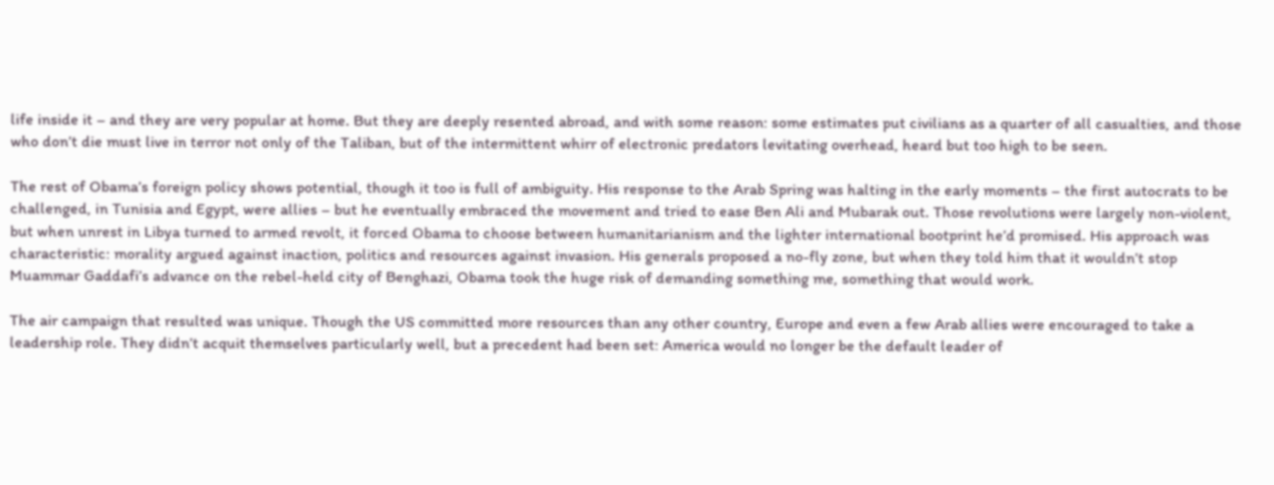life inside it – and they are very popular at home. But they are deeply resented abroad, and with some reason: some estimates put civilians as a quarter of all casualties, and those who don’t die must live in terror not only of the Taliban, but of the intermittent whirr of electronic predators levitating overhead, heard but too high to be seen.

The rest of Obama’s foreign policy shows potential, though it too is full of ambiguity. His response to the Arab Spring was halting in the early moments – the first autocrats to be challenged, in Tunisia and Egypt, were allies – but he eventually embraced the movement and tried to ease Ben Ali and Mubarak out. Those revolutions were largely non-violent, but when unrest in Libya turned to armed revolt, it forced Obama to choose between humanitarianism and the lighter international bootprint he’d promised. His approach was characteristic: morality argued against inaction, politics and resources against invasion. His generals proposed a no-fly zone, but when they told him that it wouldn’t stop Muammar Gaddafi’s advance on the rebel-held city of Benghazi, Obama took the huge risk of demanding something me, something that would work.

The air campaign that resulted was unique. Though the US committed more resources than any other country, Europe and even a few Arab allies were encouraged to take a leadership role. They didn’t acquit themselves particularly well, but a precedent had been set: America would no longer be the default leader of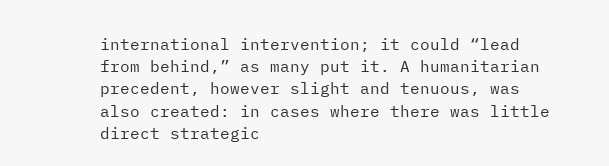international intervention; it could “lead from behind,” as many put it. A humanitarian precedent, however slight and tenuous, was also created: in cases where there was little direct strategic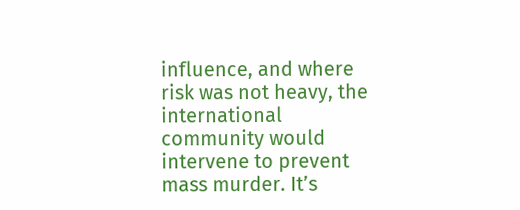influence, and where risk was not heavy, the international community would intervene to prevent mass murder. It’s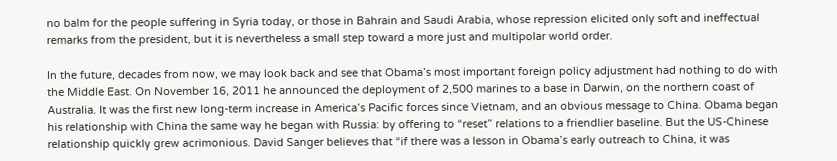no balm for the people suffering in Syria today, or those in Bahrain and Saudi Arabia, whose repression elicited only soft and ineffectual remarks from the president, but it is nevertheless a small step toward a more just and multipolar world order.

In the future, decades from now, we may look back and see that Obama’s most important foreign policy adjustment had nothing to do with the Middle East. On November 16, 2011 he announced the deployment of 2,500 marines to a base in Darwin, on the northern coast of Australia. It was the first new long-term increase in America’s Pacific forces since Vietnam, and an obvious message to China. Obama began his relationship with China the same way he began with Russia: by offering to “reset” relations to a friendlier baseline. But the US-Chinese relationship quickly grew acrimonious. David Sanger believes that “if there was a lesson in Obama’s early outreach to China, it was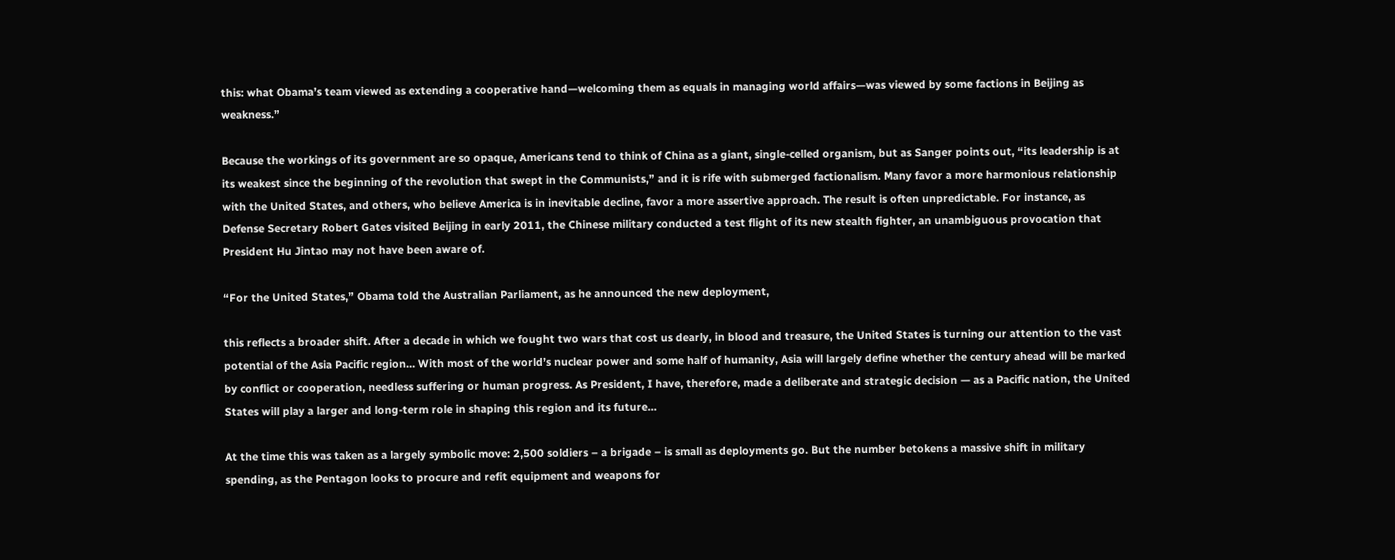this: what Obama’s team viewed as extending a cooperative hand—welcoming them as equals in managing world affairs—was viewed by some factions in Beijing as weakness.”

Because the workings of its government are so opaque, Americans tend to think of China as a giant, single-celled organism, but as Sanger points out, “its leadership is at its weakest since the beginning of the revolution that swept in the Communists,” and it is rife with submerged factionalism. Many favor a more harmonious relationship with the United States, and others, who believe America is in inevitable decline, favor a more assertive approach. The result is often unpredictable. For instance, as Defense Secretary Robert Gates visited Beijing in early 2011, the Chinese military conducted a test flight of its new stealth fighter, an unambiguous provocation that President Hu Jintao may not have been aware of.

“For the United States,” Obama told the Australian Parliament, as he announced the new deployment,

this reflects a broader shift. After a decade in which we fought two wars that cost us dearly, in blood and treasure, the United States is turning our attention to the vast potential of the Asia Pacific region… With most of the world’s nuclear power and some half of humanity, Asia will largely define whether the century ahead will be marked by conflict or cooperation, needless suffering or human progress. As President, I have, therefore, made a deliberate and strategic decision — as a Pacific nation, the United States will play a larger and long-term role in shaping this region and its future…

At the time this was taken as a largely symbolic move: 2,500 soldiers – a brigade – is small as deployments go. But the number betokens a massive shift in military spending, as the Pentagon looks to procure and refit equipment and weapons for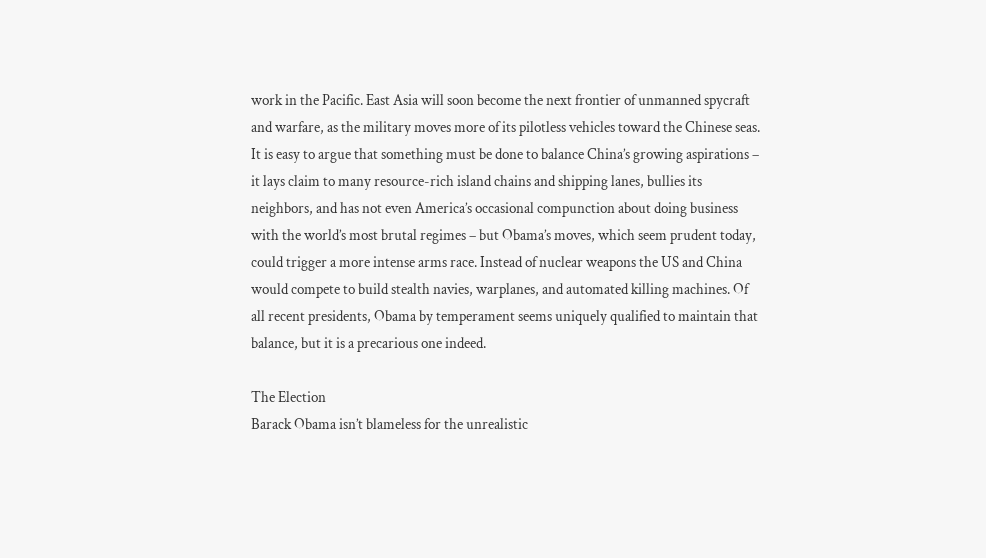work in the Pacific. East Asia will soon become the next frontier of unmanned spycraft and warfare, as the military moves more of its pilotless vehicles toward the Chinese seas. It is easy to argue that something must be done to balance China’s growing aspirations – it lays claim to many resource-rich island chains and shipping lanes, bullies its neighbors, and has not even America’s occasional compunction about doing business with the world’s most brutal regimes – but Obama’s moves, which seem prudent today, could trigger a more intense arms race. Instead of nuclear weapons the US and China would compete to build stealth navies, warplanes, and automated killing machines. Of all recent presidents, Obama by temperament seems uniquely qualified to maintain that balance, but it is a precarious one indeed.

The Election
Barack Obama isn’t blameless for the unrealistic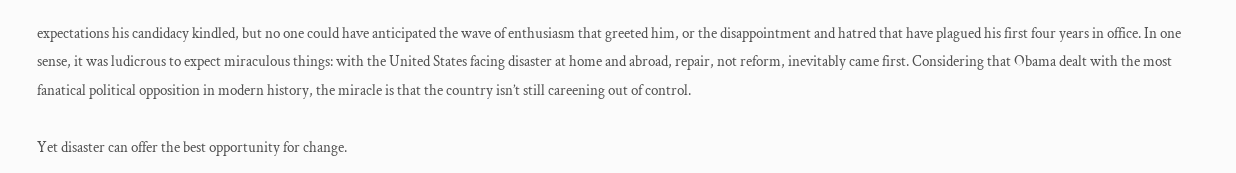expectations his candidacy kindled, but no one could have anticipated the wave of enthusiasm that greeted him, or the disappointment and hatred that have plagued his first four years in office. In one sense, it was ludicrous to expect miraculous things: with the United States facing disaster at home and abroad, repair, not reform, inevitably came first. Considering that Obama dealt with the most fanatical political opposition in modern history, the miracle is that the country isn’t still careening out of control.

Yet disaster can offer the best opportunity for change.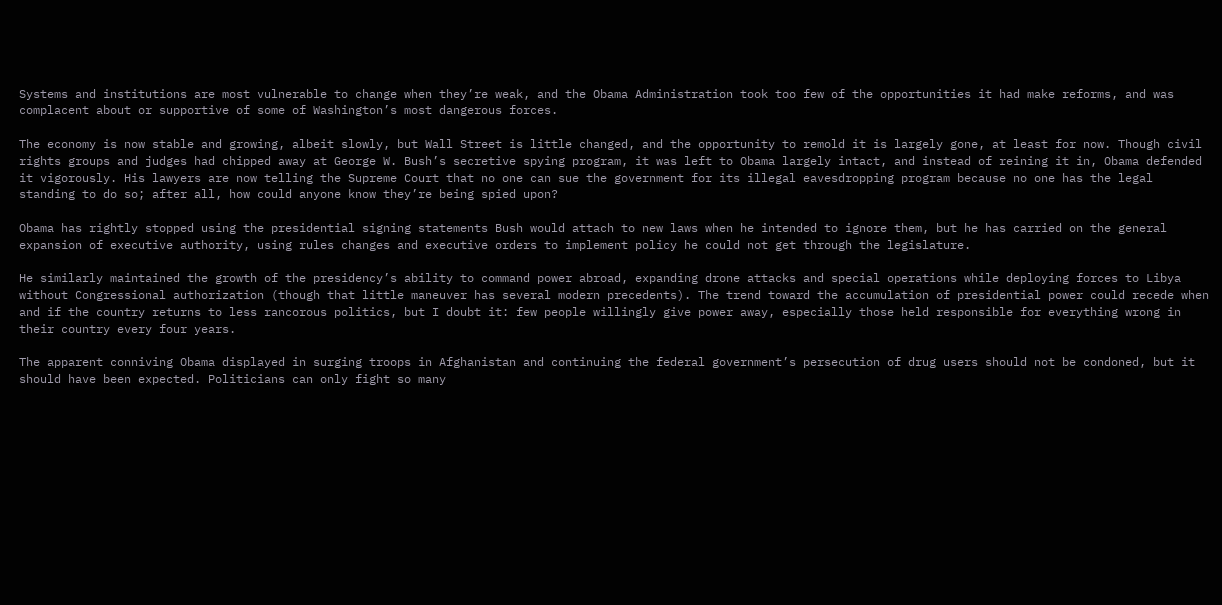Systems and institutions are most vulnerable to change when they’re weak, and the Obama Administration took too few of the opportunities it had make reforms, and was complacent about or supportive of some of Washington’s most dangerous forces.

The economy is now stable and growing, albeit slowly, but Wall Street is little changed, and the opportunity to remold it is largely gone, at least for now. Though civil rights groups and judges had chipped away at George W. Bush’s secretive spying program, it was left to Obama largely intact, and instead of reining it in, Obama defended it vigorously. His lawyers are now telling the Supreme Court that no one can sue the government for its illegal eavesdropping program because no one has the legal standing to do so; after all, how could anyone know they’re being spied upon?

Obama has rightly stopped using the presidential signing statements Bush would attach to new laws when he intended to ignore them, but he has carried on the general expansion of executive authority, using rules changes and executive orders to implement policy he could not get through the legislature.

He similarly maintained the growth of the presidency’s ability to command power abroad, expanding drone attacks and special operations while deploying forces to Libya without Congressional authorization (though that little maneuver has several modern precedents). The trend toward the accumulation of presidential power could recede when and if the country returns to less rancorous politics, but I doubt it: few people willingly give power away, especially those held responsible for everything wrong in their country every four years.

The apparent conniving Obama displayed in surging troops in Afghanistan and continuing the federal government’s persecution of drug users should not be condoned, but it should have been expected. Politicians can only fight so many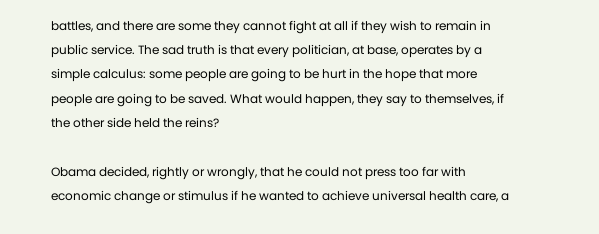battles, and there are some they cannot fight at all if they wish to remain in public service. The sad truth is that every politician, at base, operates by a simple calculus: some people are going to be hurt in the hope that more people are going to be saved. What would happen, they say to themselves, if the other side held the reins?

Obama decided, rightly or wrongly, that he could not press too far with economic change or stimulus if he wanted to achieve universal health care, a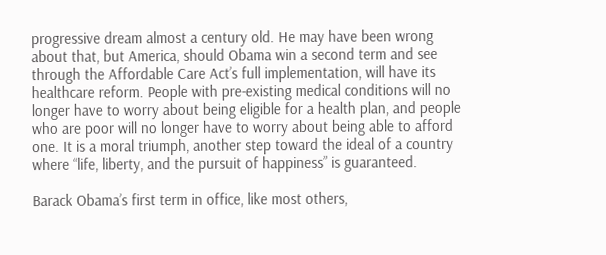progressive dream almost a century old. He may have been wrong about that, but America, should Obama win a second term and see through the Affordable Care Act’s full implementation, will have its healthcare reform. People with pre-existing medical conditions will no longer have to worry about being eligible for a health plan, and people who are poor will no longer have to worry about being able to afford one. It is a moral triumph, another step toward the ideal of a country where “life, liberty, and the pursuit of happiness” is guaranteed.

Barack Obama’s first term in office, like most others,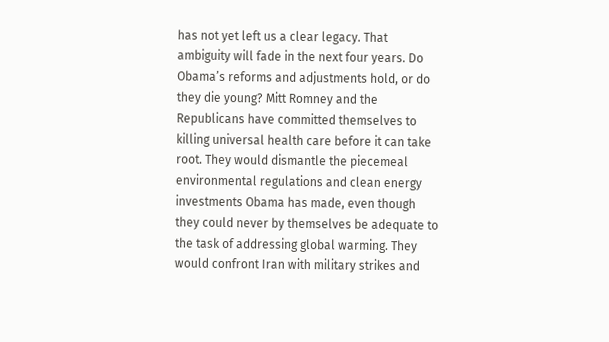has not yet left us a clear legacy. That ambiguity will fade in the next four years. Do Obama’s reforms and adjustments hold, or do they die young? Mitt Romney and the Republicans have committed themselves to killing universal health care before it can take root. They would dismantle the piecemeal environmental regulations and clean energy investments Obama has made, even though they could never by themselves be adequate to the task of addressing global warming. They would confront Iran with military strikes and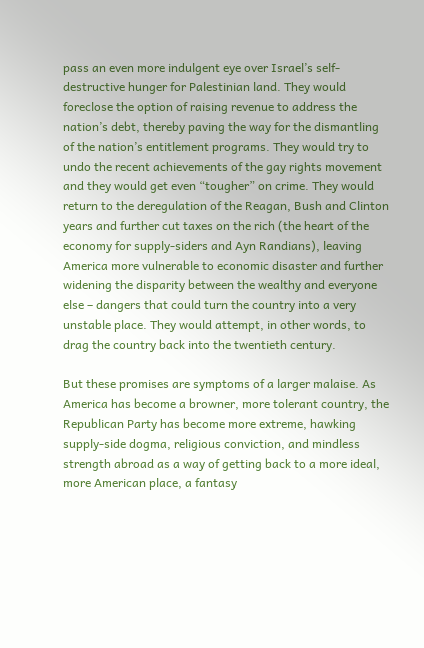pass an even more indulgent eye over Israel’s self-destructive hunger for Palestinian land. They would foreclose the option of raising revenue to address the nation’s debt, thereby paving the way for the dismantling of the nation’s entitlement programs. They would try to undo the recent achievements of the gay rights movement and they would get even “tougher” on crime. They would return to the deregulation of the Reagan, Bush and Clinton years and further cut taxes on the rich (the heart of the economy for supply-siders and Ayn Randians), leaving America more vulnerable to economic disaster and further widening the disparity between the wealthy and everyone else – dangers that could turn the country into a very unstable place. They would attempt, in other words, to drag the country back into the twentieth century.

But these promises are symptoms of a larger malaise. As America has become a browner, more tolerant country, the Republican Party has become more extreme, hawking supply-side dogma, religious conviction, and mindless strength abroad as a way of getting back to a more ideal, more American place, a fantasy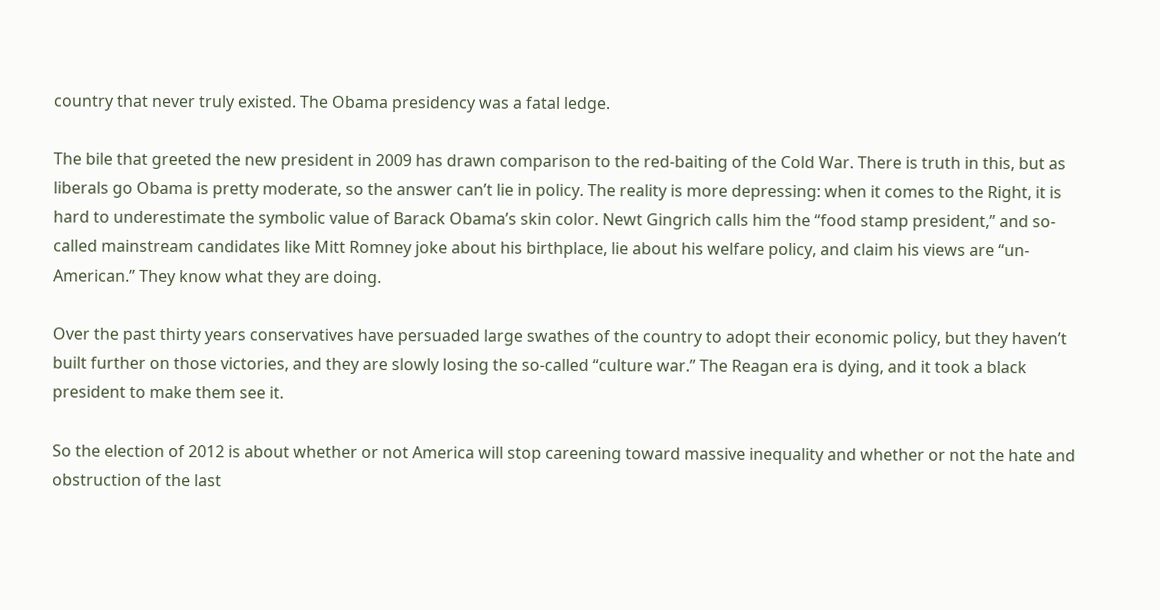country that never truly existed. The Obama presidency was a fatal ledge.

The bile that greeted the new president in 2009 has drawn comparison to the red-baiting of the Cold War. There is truth in this, but as liberals go Obama is pretty moderate, so the answer can’t lie in policy. The reality is more depressing: when it comes to the Right, it is hard to underestimate the symbolic value of Barack Obama’s skin color. Newt Gingrich calls him the “food stamp president,” and so-called mainstream candidates like Mitt Romney joke about his birthplace, lie about his welfare policy, and claim his views are “un-American.” They know what they are doing.

Over the past thirty years conservatives have persuaded large swathes of the country to adopt their economic policy, but they haven’t built further on those victories, and they are slowly losing the so-called “culture war.” The Reagan era is dying, and it took a black president to make them see it.

So the election of 2012 is about whether or not America will stop careening toward massive inequality and whether or not the hate and obstruction of the last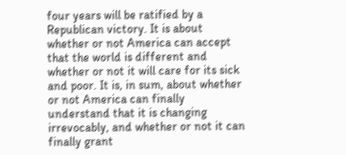four years will be ratified by a Republican victory. It is about whether or not America can accept that the world is different and whether or not it will care for its sick and poor. It is, in sum, about whether or not America can finally understand that it is changing irrevocably, and whether or not it can finally grant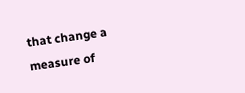that change a measure of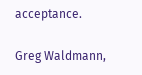acceptance.

Greg Waldmann,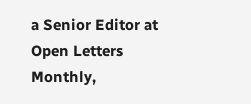a Senior Editor at Open Letters Monthly,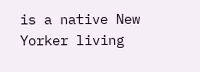is a native New Yorker living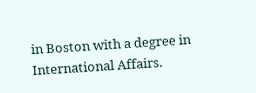in Boston with a degree in International Affairs.